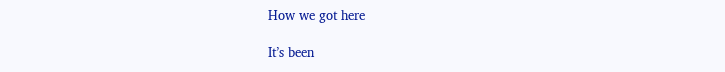How we got here

It’s been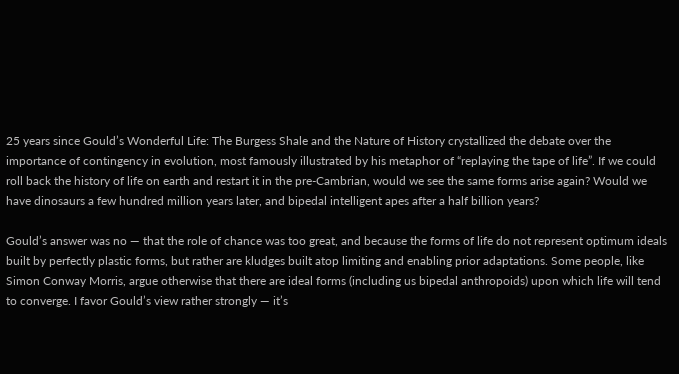25 years since Gould’s Wonderful Life: The Burgess Shale and the Nature of History crystallized the debate over the importance of contingency in evolution, most famously illustrated by his metaphor of “replaying the tape of life”. If we could roll back the history of life on earth and restart it in the pre-Cambrian, would we see the same forms arise again? Would we have dinosaurs a few hundred million years later, and bipedal intelligent apes after a half billion years?

Gould’s answer was no — that the role of chance was too great, and because the forms of life do not represent optimum ideals built by perfectly plastic forms, but rather are kludges built atop limiting and enabling prior adaptations. Some people, like Simon Conway Morris, argue otherwise that there are ideal forms (including us bipedal anthropoids) upon which life will tend to converge. I favor Gould’s view rather strongly — it’s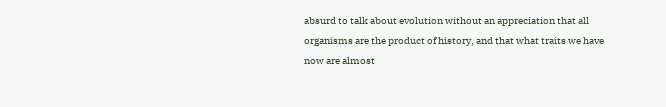absurd to talk about evolution without an appreciation that all organisms are the product of history, and that what traits we have now are almost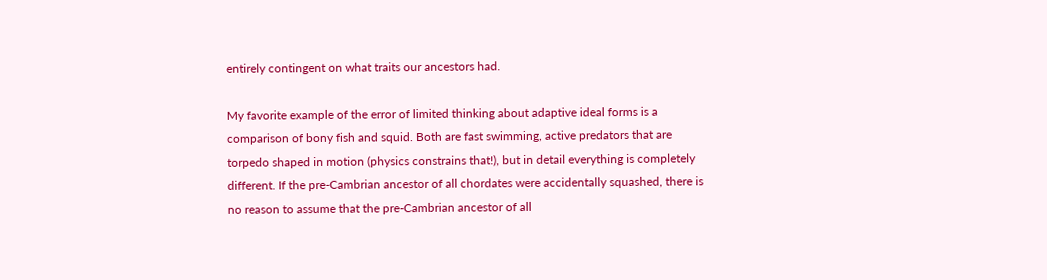entirely contingent on what traits our ancestors had.

My favorite example of the error of limited thinking about adaptive ideal forms is a comparison of bony fish and squid. Both are fast swimming, active predators that are torpedo shaped in motion (physics constrains that!), but in detail everything is completely different. If the pre-Cambrian ancestor of all chordates were accidentally squashed, there is no reason to assume that the pre-Cambrian ancestor of all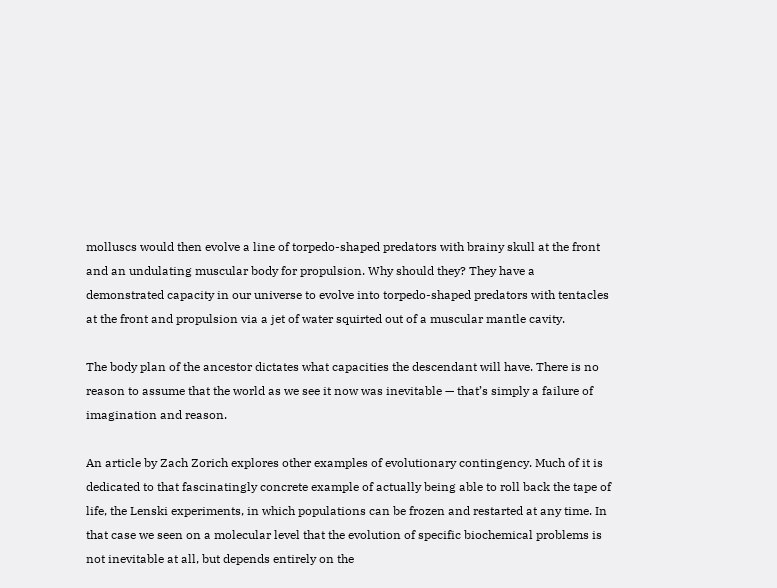molluscs would then evolve a line of torpedo-shaped predators with brainy skull at the front and an undulating muscular body for propulsion. Why should they? They have a demonstrated capacity in our universe to evolve into torpedo-shaped predators with tentacles at the front and propulsion via a jet of water squirted out of a muscular mantle cavity.

The body plan of the ancestor dictates what capacities the descendant will have. There is no reason to assume that the world as we see it now was inevitable — that’s simply a failure of imagination and reason.

An article by Zach Zorich explores other examples of evolutionary contingency. Much of it is dedicated to that fascinatingly concrete example of actually being able to roll back the tape of life, the Lenski experiments, in which populations can be frozen and restarted at any time. In that case we seen on a molecular level that the evolution of specific biochemical problems is not inevitable at all, but depends entirely on the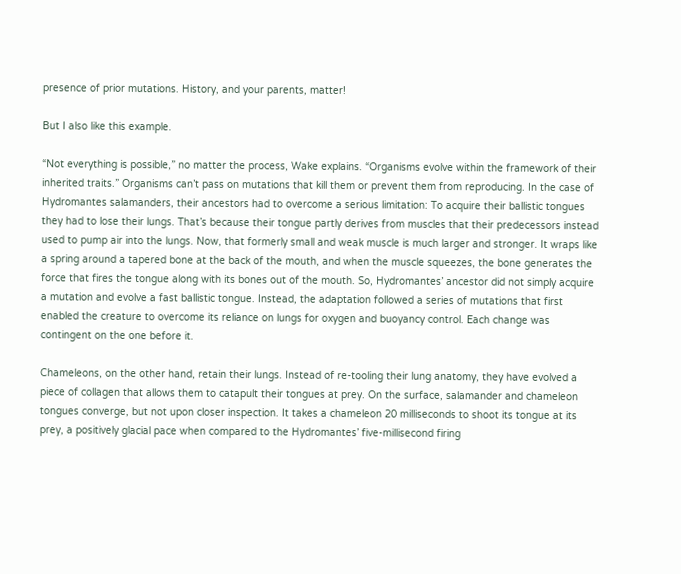presence of prior mutations. History, and your parents, matter!

But I also like this example.

“Not everything is possible,” no matter the process, Wake explains. “Organisms evolve within the framework of their inherited traits.” Organisms can’t pass on mutations that kill them or prevent them from reproducing. In the case of Hydromantes salamanders, their ancestors had to overcome a serious limitation: To acquire their ballistic tongues they had to lose their lungs. That’s because their tongue partly derives from muscles that their predecessors instead used to pump air into the lungs. Now, that formerly small and weak muscle is much larger and stronger. It wraps like a spring around a tapered bone at the back of the mouth, and when the muscle squeezes, the bone generates the force that fires the tongue along with its bones out of the mouth. So, Hydromantes’ ancestor did not simply acquire a mutation and evolve a fast ballistic tongue. Instead, the adaptation followed a series of mutations that first enabled the creature to overcome its reliance on lungs for oxygen and buoyancy control. Each change was contingent on the one before it.

Chameleons, on the other hand, retain their lungs. Instead of re-tooling their lung anatomy, they have evolved a piece of collagen that allows them to catapult their tongues at prey. On the surface, salamander and chameleon tongues converge, but not upon closer inspection. It takes a chameleon 20 milliseconds to shoot its tongue at its prey, a positively glacial pace when compared to the Hydromantes’ five-millisecond firing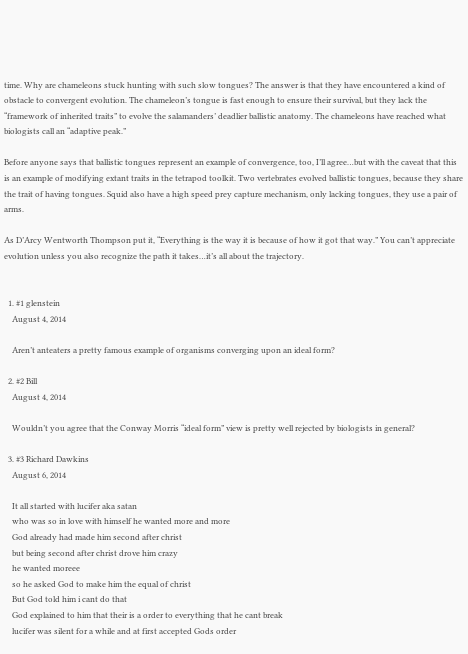time. Why are chameleons stuck hunting with such slow tongues? The answer is that they have encountered a kind of obstacle to convergent evolution. The chameleon’s tongue is fast enough to ensure their survival, but they lack the “framework of inherited traits” to evolve the salamanders’ deadlier ballistic anatomy. The chameleons have reached what biologists call an “adaptive peak.”

Before anyone says that ballistic tongues represent an example of convergence, too, I’ll agree…but with the caveat that this is an example of modifying extant traits in the tetrapod toolkit. Two vertebrates evolved ballistic tongues, because they share the trait of having tongues. Squid also have a high speed prey capture mechanism, only lacking tongues, they use a pair of arms.

As D’Arcy Wentworth Thompson put it, “Everything is the way it is because of how it got that way.” You can’t appreciate evolution unless you also recognize the path it takes…it’s all about the trajectory.


  1. #1 glenstein
    August 4, 2014

    Aren’t anteaters a pretty famous example of organisms converging upon an ideal form?

  2. #2 Bill
    August 4, 2014

    Wouldn’t you agree that the Conway Morris “ideal form” view is pretty well rejected by biologists in general?

  3. #3 Richard Dawkins
    August 6, 2014

    It all started with lucifer aka satan
    who was so in love with himself he wanted more and more
    God already had made him second after christ
    but being second after christ drove him crazy
    he wanted moreee
    so he asked God to make him the equal of christ
    But God told him i cant do that
    God explained to him that their is a order to everything that he cant break
    lucifer was silent for a while and at first accepted Gods order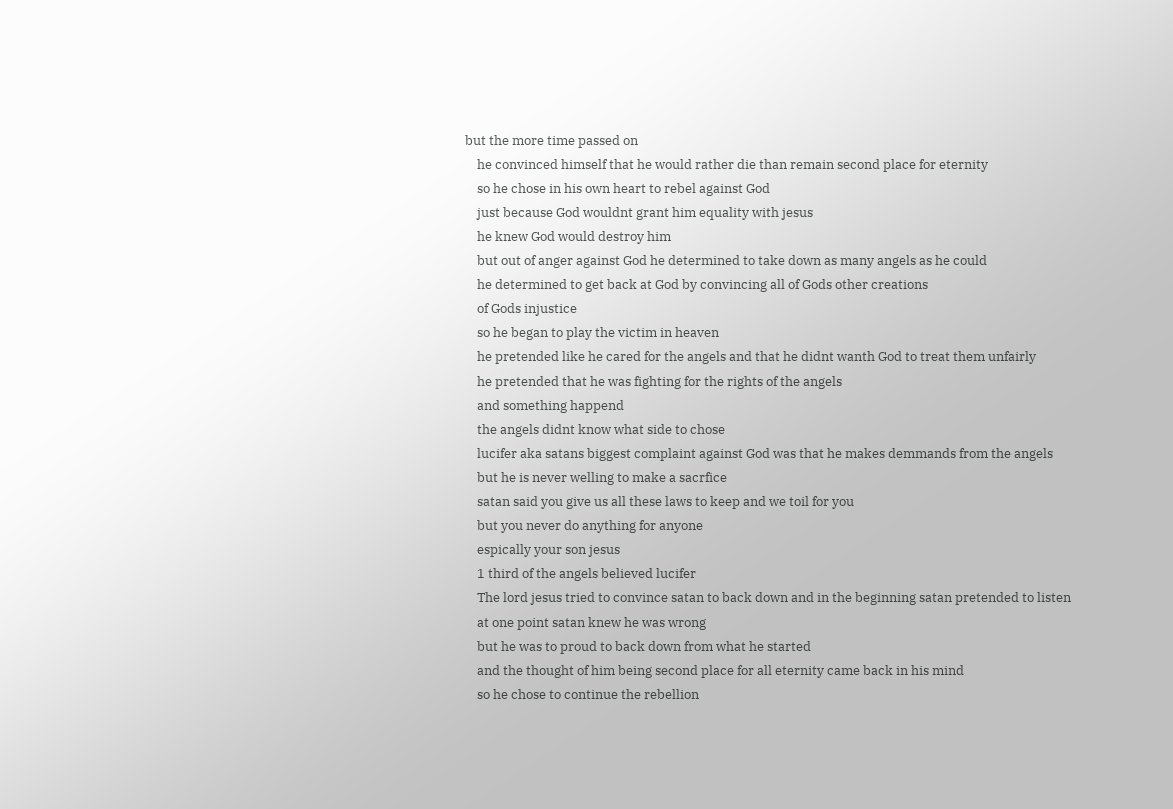but the more time passed on
    he convinced himself that he would rather die than remain second place for eternity
    so he chose in his own heart to rebel against God
    just because God wouldnt grant him equality with jesus
    he knew God would destroy him
    but out of anger against God he determined to take down as many angels as he could
    he determined to get back at God by convincing all of Gods other creations
    of Gods injustice
    so he began to play the victim in heaven
    he pretended like he cared for the angels and that he didnt wanth God to treat them unfairly
    he pretended that he was fighting for the rights of the angels
    and something happend
    the angels didnt know what side to chose
    lucifer aka satans biggest complaint against God was that he makes demmands from the angels
    but he is never welling to make a sacrfice
    satan said you give us all these laws to keep and we toil for you
    but you never do anything for anyone
    espically your son jesus
    1 third of the angels believed lucifer
    The lord jesus tried to convince satan to back down and in the beginning satan pretended to listen
    at one point satan knew he was wrong
    but he was to proud to back down from what he started
    and the thought of him being second place for all eternity came back in his mind
    so he chose to continue the rebellion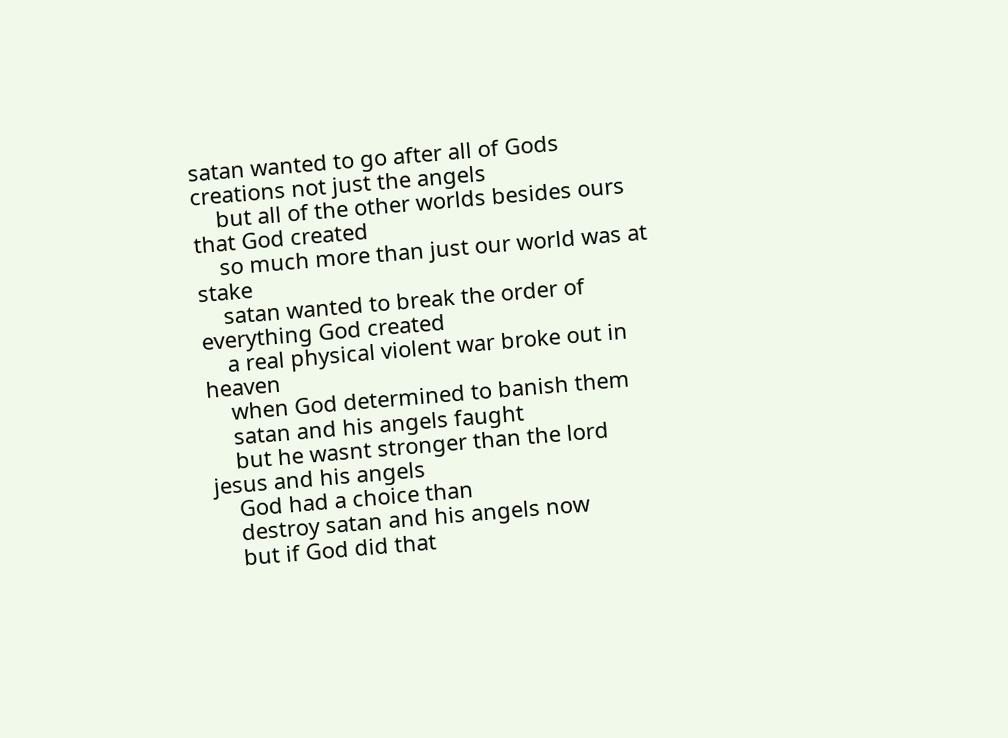satan wanted to go after all of Gods creations not just the angels
    but all of the other worlds besides ours that God created
    so much more than just our world was at stake
    satan wanted to break the order of everything God created
    a real physical violent war broke out in heaven
    when God determined to banish them
    satan and his angels faught
    but he wasnt stronger than the lord jesus and his angels
    God had a choice than
    destroy satan and his angels now
    but if God did that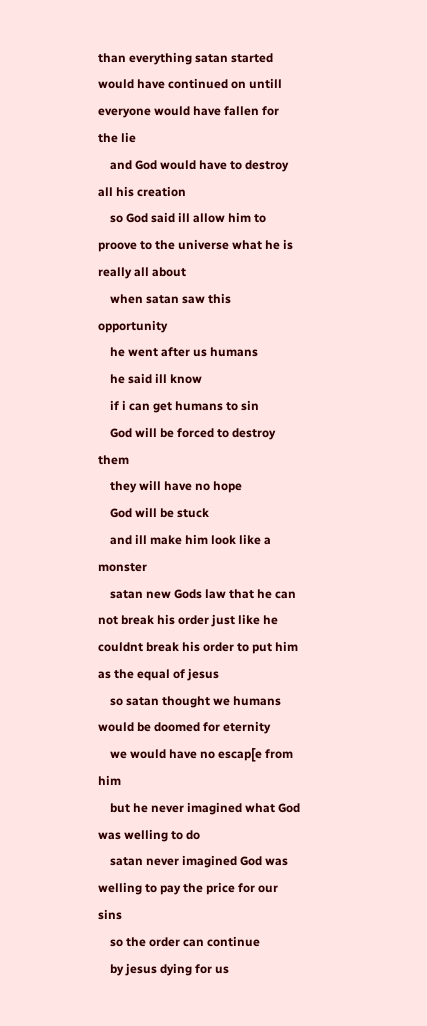than everything satan started would have continued on untill everyone would have fallen for the lie
    and God would have to destroy all his creation
    so God said ill allow him to proove to the universe what he is really all about
    when satan saw this opportunity
    he went after us humans
    he said ill know
    if i can get humans to sin
    God will be forced to destroy them
    they will have no hope
    God will be stuck
    and ill make him look like a monster
    satan new Gods law that he can not break his order just like he couldnt break his order to put him as the equal of jesus
    so satan thought we humans would be doomed for eternity
    we would have no escap[e from him
    but he never imagined what God was welling to do
    satan never imagined God was welling to pay the price for our sins
    so the order can continue
    by jesus dying for us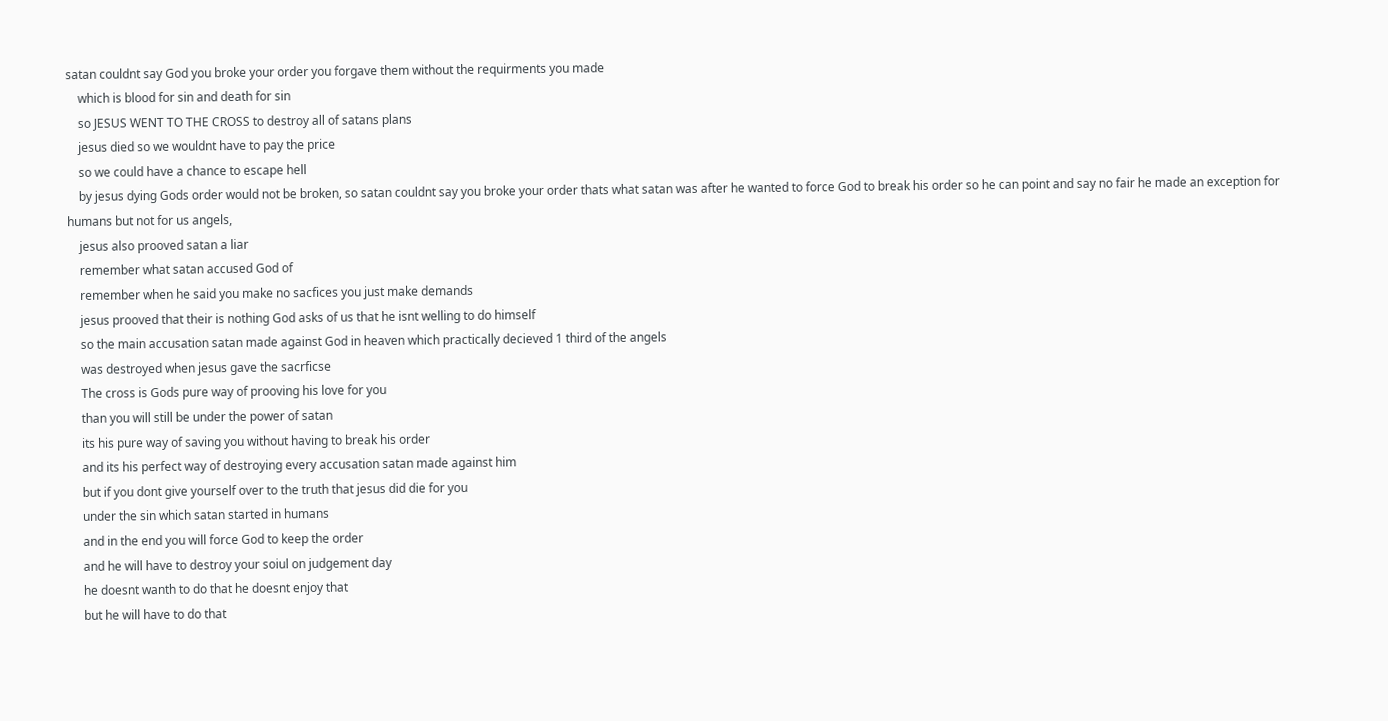satan couldnt say God you broke your order you forgave them without the requirments you made
    which is blood for sin and death for sin
    so JESUS WENT TO THE CROSS to destroy all of satans plans
    jesus died so we wouldnt have to pay the price
    so we could have a chance to escape hell
    by jesus dying Gods order would not be broken, so satan couldnt say you broke your order thats what satan was after he wanted to force God to break his order so he can point and say no fair he made an exception for humans but not for us angels,
    jesus also prooved satan a liar
    remember what satan accused God of
    remember when he said you make no sacfices you just make demands
    jesus prooved that their is nothing God asks of us that he isnt welling to do himself
    so the main accusation satan made against God in heaven which practically decieved 1 third of the angels
    was destroyed when jesus gave the sacrficse
    The cross is Gods pure way of prooving his love for you
    than you will still be under the power of satan
    its his pure way of saving you without having to break his order
    and its his perfect way of destroying every accusation satan made against him
    but if you dont give yourself over to the truth that jesus did die for you
    under the sin which satan started in humans
    and in the end you will force God to keep the order
    and he will have to destroy your soiul on judgement day
    he doesnt wanth to do that he doesnt enjoy that
    but he will have to do that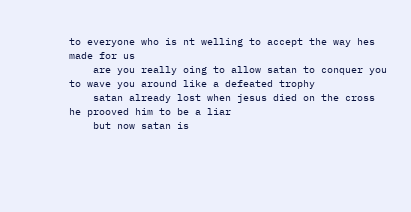to everyone who is nt welling to accept the way hes made for us
    are you really oing to allow satan to conquer you to wave you around like a defeated trophy
    satan already lost when jesus died on the cross he prooved him to be a liar
    but now satan is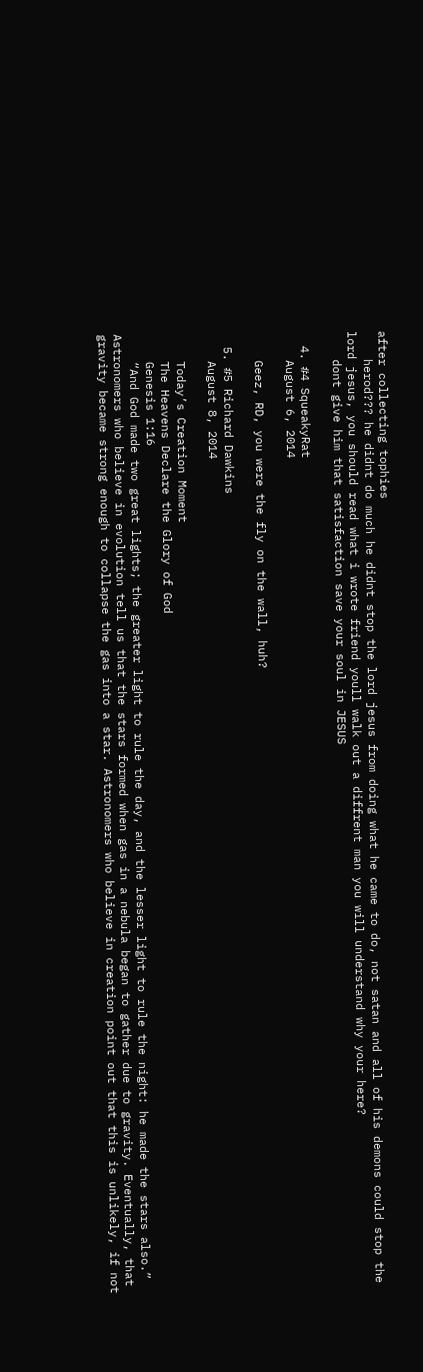after collecting tophies
    herod??? he didnt do much he didnt stop the lord jesus from doing what he came to do, not satan and all of his demons could stop the lord jesus, you should read what i wrote friend youll walk out a diffrent man you will understand why your here?
    dont give him that satisfaction save your soul in JESUS

  4. #4 SqueakyRat
    August 6, 2014

    Geez, RD, you were the fly on the wall, huh?

  5. #5 Richard Dawkins
    August 8, 2014

    Today’s Creation Moment
    The Heavens Declare the Glory of God
    Genesis 1:16
    “And God made two great lights; the greater light to rule the day, and the lesser light to rule the night: he made the stars also.” Astronomers who believe in evolution tell us that the stars formed when gas in a nebula began to gather due to gravity. Eventually, that gravity became strong enough to collapse the gas into a star. Astronomers who believe in creation point out that this is unlikely, if not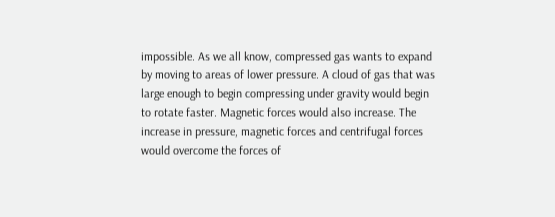impossible. As we all know, compressed gas wants to expand by moving to areas of lower pressure. A cloud of gas that was large enough to begin compressing under gravity would begin to rotate faster. Magnetic forces would also increase. The increase in pressure, magnetic forces and centrifugal forces would overcome the forces of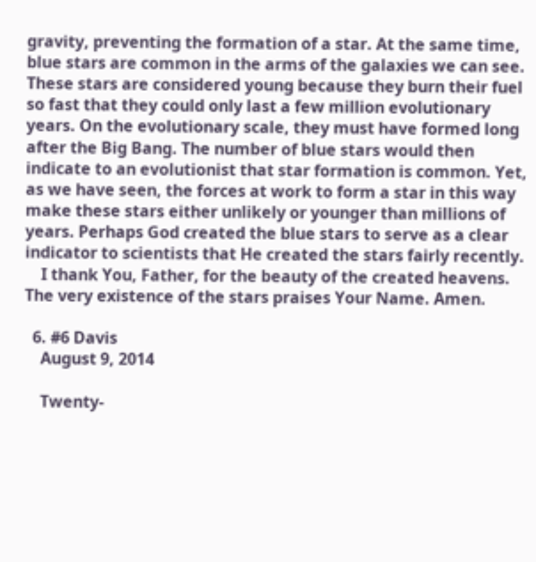gravity, preventing the formation of a star. At the same time, blue stars are common in the arms of the galaxies we can see. These stars are considered young because they burn their fuel so fast that they could only last a few million evolutionary years. On the evolutionary scale, they must have formed long after the Big Bang. The number of blue stars would then indicate to an evolutionist that star formation is common. Yet, as we have seen, the forces at work to form a star in this way make these stars either unlikely or younger than millions of years. Perhaps God created the blue stars to serve as a clear indicator to scientists that He created the stars fairly recently.
    I thank You, Father, for the beauty of the created heavens. The very existence of the stars praises Your Name. Amen.

  6. #6 Davis
    August 9, 2014

    Twenty-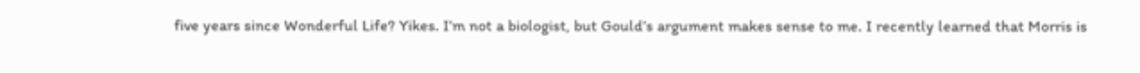five years since Wonderful Life? Yikes. I’m not a biologist, but Gould’s argument makes sense to me. I recently learned that Morris is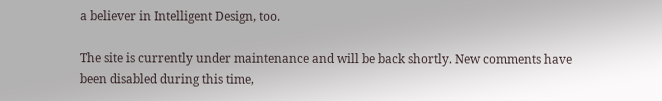a believer in Intelligent Design, too.

The site is currently under maintenance and will be back shortly. New comments have been disabled during this time,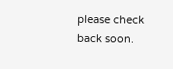please check back soon.